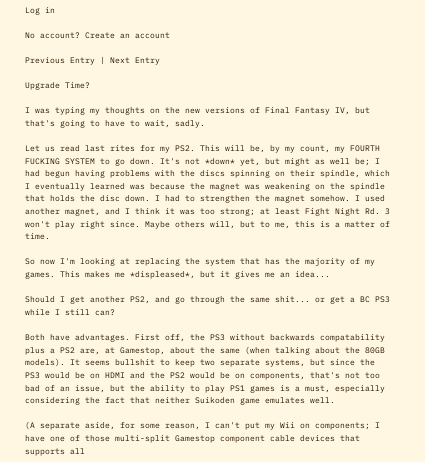Log in

No account? Create an account

Previous Entry | Next Entry

Upgrade Time?

I was typing my thoughts on the new versions of Final Fantasy IV, but that's going to have to wait, sadly.

Let us read last rites for my PS2. This will be, by my count, my FOURTH FUCKING SYSTEM to go down. It's not *down* yet, but might as well be; I had begun having problems with the discs spinning on their spindle, which I eventually learned was because the magnet was weakening on the spindle that holds the disc down. I had to strengthen the magnet somehow. I used another magnet, and I think it was too strong; at least Fight Night Rd. 3 won't play right since. Maybe others will, but to me, this is a matter of time.

So now I'm looking at replacing the system that has the majority of my games. This makes me *displeased*, but it gives me an idea...

Should I get another PS2, and go through the same shit... or get a BC PS3 while I still can?

Both have advantages. First off, the PS3 without backwards compatability plus a PS2 are, at Gamestop, about the same (when talking about the 80GB models). It seems bullshit to keep two separate systems, but since the PS3 would be on HDMI and the PS2 would be on components, that's not too bad of an issue, but the ability to play PS1 games is a must, especially considering the fact that neither Suikoden game emulates well.

(A separate aside, for some reason, I can't put my Wii on components; I have one of those multi-split Gamestop component cable devices that supports all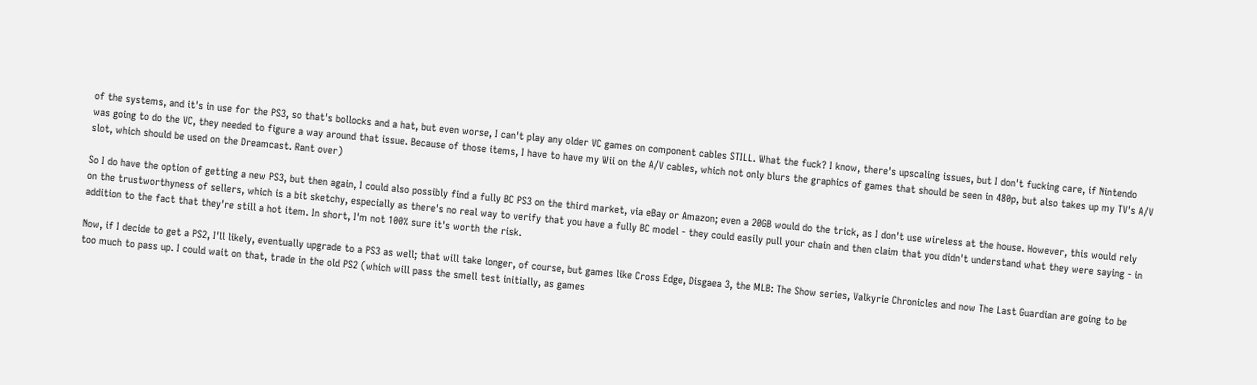of the systems, and it's in use for the PS3, so that's bollocks and a hat, but even worse, I can't play any older VC games on component cables STILL. What the fuck? I know, there's upscaling issues, but I don't fucking care, if Nintendo was going to do the VC, they needed to figure a way around that issue. Because of those items, I have to have my Wii on the A/V cables, which not only blurs the graphics of games that should be seen in 480p, but also takes up my TV's A/V slot, which should be used on the Dreamcast. Rant over)

So I do have the option of getting a new PS3, but then again, I could also possibly find a fully BC PS3 on the third market, via eBay or Amazon; even a 20GB would do the trick, as I don't use wireless at the house. However, this would rely on the trustworthyness of sellers, which is a bit sketchy, especially as there's no real way to verify that you have a fully BC model - they could easily pull your chain and then claim that you didn't understand what they were saying - in addition to the fact that they're still a hot item. In short, I'm not 100% sure it's worth the risk.

Now, if I decide to get a PS2, I'll likely, eventually upgrade to a PS3 as well; that will take longer, of course, but games like Cross Edge, Disgaea 3, the MLB: The Show series, Valkyrie Chronicles and now The Last Guardian are going to be too much to pass up. I could wait on that, trade in the old PS2 (which will pass the smell test initially, as games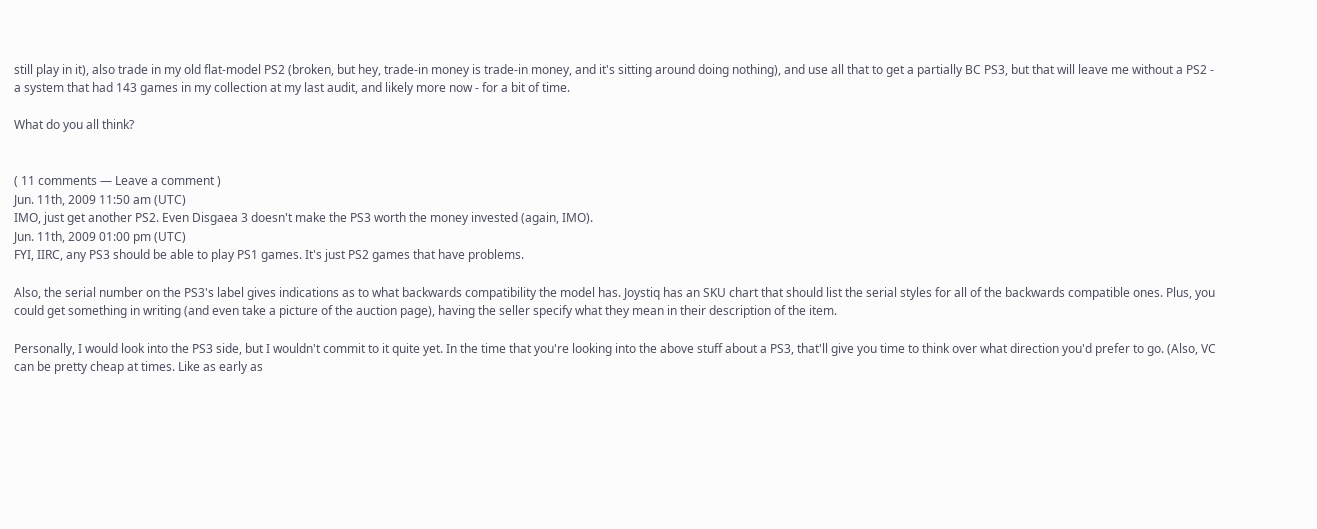still play in it), also trade in my old flat-model PS2 (broken, but hey, trade-in money is trade-in money, and it's sitting around doing nothing), and use all that to get a partially BC PS3, but that will leave me without a PS2 - a system that had 143 games in my collection at my last audit, and likely more now - for a bit of time.

What do you all think?


( 11 comments — Leave a comment )
Jun. 11th, 2009 11:50 am (UTC)
IMO, just get another PS2. Even Disgaea 3 doesn't make the PS3 worth the money invested (again, IMO).
Jun. 11th, 2009 01:00 pm (UTC)
FYI, IIRC, any PS3 should be able to play PS1 games. It's just PS2 games that have problems.

Also, the serial number on the PS3's label gives indications as to what backwards compatibility the model has. Joystiq has an SKU chart that should list the serial styles for all of the backwards compatible ones. Plus, you could get something in writing (and even take a picture of the auction page), having the seller specify what they mean in their description of the item.

Personally, I would look into the PS3 side, but I wouldn't commit to it quite yet. In the time that you're looking into the above stuff about a PS3, that'll give you time to think over what direction you'd prefer to go. (Also, VC can be pretty cheap at times. Like as early as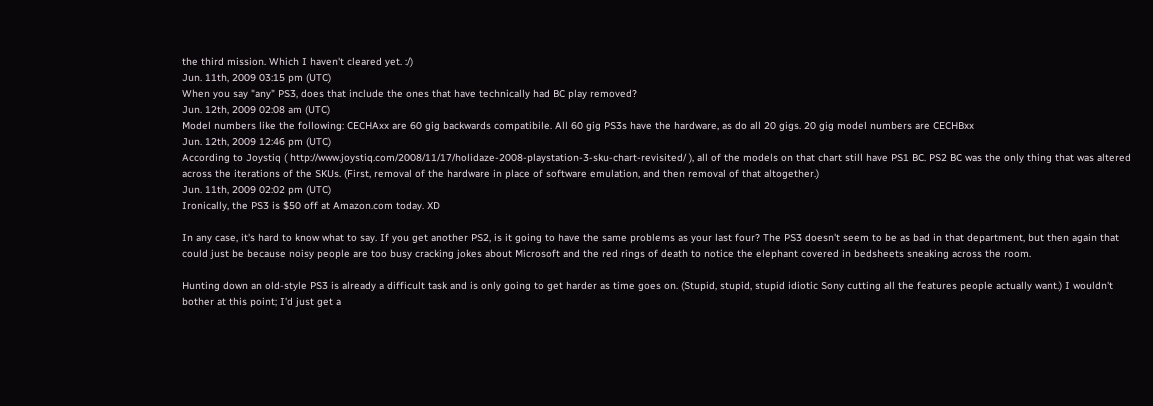the third mission. Which I haven't cleared yet. :/)
Jun. 11th, 2009 03:15 pm (UTC)
When you say "any" PS3, does that include the ones that have technically had BC play removed?
Jun. 12th, 2009 02:08 am (UTC)
Model numbers like the following: CECHAxx are 60 gig backwards compatibile. All 60 gig PS3s have the hardware, as do all 20 gigs. 20 gig model numbers are CECHBxx
Jun. 12th, 2009 12:46 pm (UTC)
According to Joystiq ( http://www.joystiq.com/2008/11/17/holidaze-2008-playstation-3-sku-chart-revisited/ ), all of the models on that chart still have PS1 BC. PS2 BC was the only thing that was altered across the iterations of the SKUs. (First, removal of the hardware in place of software emulation, and then removal of that altogether.)
Jun. 11th, 2009 02:02 pm (UTC)
Ironically, the PS3 is $50 off at Amazon.com today. XD

In any case, it's hard to know what to say. If you get another PS2, is it going to have the same problems as your last four? The PS3 doesn't seem to be as bad in that department, but then again that could just be because noisy people are too busy cracking jokes about Microsoft and the red rings of death to notice the elephant covered in bedsheets sneaking across the room.

Hunting down an old-style PS3 is already a difficult task and is only going to get harder as time goes on. (Stupid, stupid, stupid idiotic Sony cutting all the features people actually want.) I wouldn't bother at this point; I'd just get a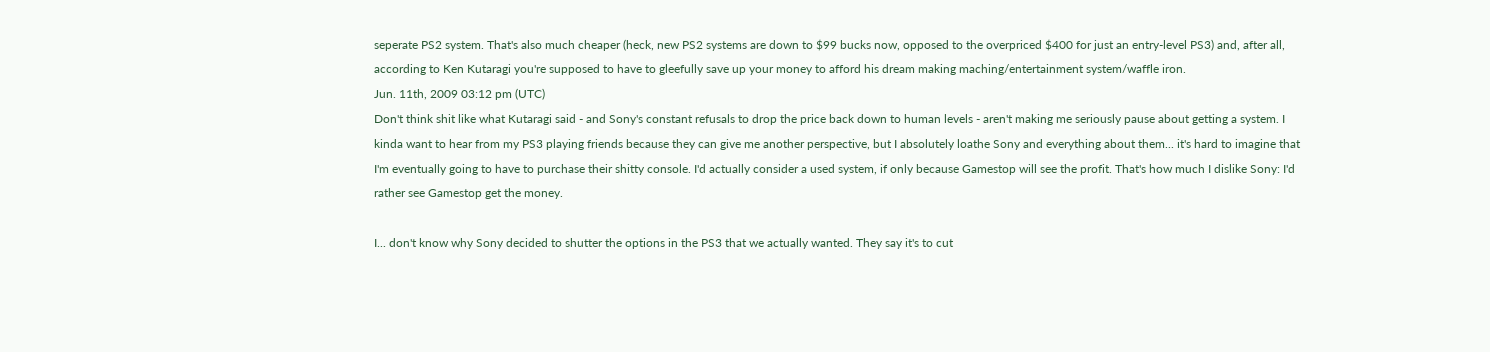seperate PS2 system. That's also much cheaper (heck, new PS2 systems are down to $99 bucks now, opposed to the overpriced $400 for just an entry-level PS3) and, after all, according to Ken Kutaragi you're supposed to have to gleefully save up your money to afford his dream making maching/entertainment system/waffle iron.
Jun. 11th, 2009 03:12 pm (UTC)
Don't think shit like what Kutaragi said - and Sony's constant refusals to drop the price back down to human levels - aren't making me seriously pause about getting a system. I kinda want to hear from my PS3 playing friends because they can give me another perspective, but I absolutely loathe Sony and everything about them... it's hard to imagine that I'm eventually going to have to purchase their shitty console. I'd actually consider a used system, if only because Gamestop will see the profit. That's how much I dislike Sony: I'd rather see Gamestop get the money.

I... don't know why Sony decided to shutter the options in the PS3 that we actually wanted. They say it's to cut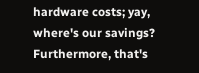hardware costs; yay, where's our savings? Furthermore, that's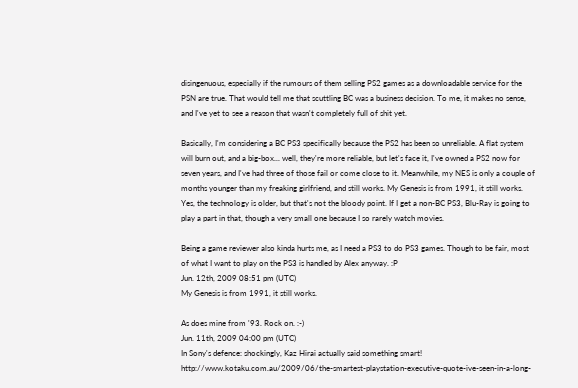disingenuous, especially if the rumours of them selling PS2 games as a downloadable service for the PSN are true. That would tell me that scuttling BC was a business decision. To me, it makes no sense, and I've yet to see a reason that wasn't completely full of shit yet.

Basically, I'm considering a BC PS3 specifically because the PS2 has been so unreliable. A flat system will burn out, and a big-box... well, they're more reliable, but let's face it, I've owned a PS2 now for seven years, and I've had three of those fail or come close to it. Meanwhile, my NES is only a couple of months younger than my freaking girlfriend, and still works. My Genesis is from 1991, it still works. Yes, the technology is older, but that's not the bloody point. If I get a non-BC PS3, Blu-Ray is going to play a part in that, though a very small one because I so rarely watch movies.

Being a game reviewer also kinda hurts me, as I need a PS3 to do PS3 games. Though to be fair, most of what I want to play on the PS3 is handled by Alex anyway. :P
Jun. 12th, 2009 08:51 pm (UTC)
My Genesis is from 1991, it still works.

As does mine from '93. Rock on. :-)
Jun. 11th, 2009 04:00 pm (UTC)
In Sony's defence: shockingly, Kaz Hirai actually said something smart! http://www.kotaku.com.au/2009/06/the-smartest-playstation-executive-quote-ive-seen-in-a-long-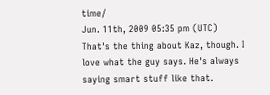time/
Jun. 11th, 2009 05:35 pm (UTC)
That's the thing about Kaz, though. I love what the guy says. He's always saying smart stuff like that.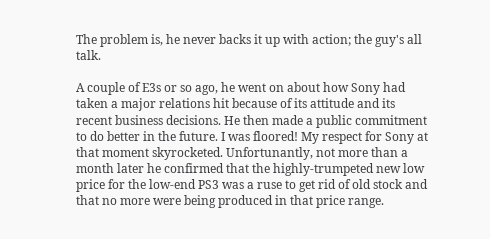The problem is, he never backs it up with action; the guy's all talk.

A couple of E3s or so ago, he went on about how Sony had taken a major relations hit because of its attitude and its recent business decisions. He then made a public commitment to do better in the future. I was floored! My respect for Sony at that moment skyrocketed. Unfortunantly, not more than a month later he confirmed that the highly-trumpeted new low price for the low-end PS3 was a ruse to get rid of old stock and that no more were being produced in that price range.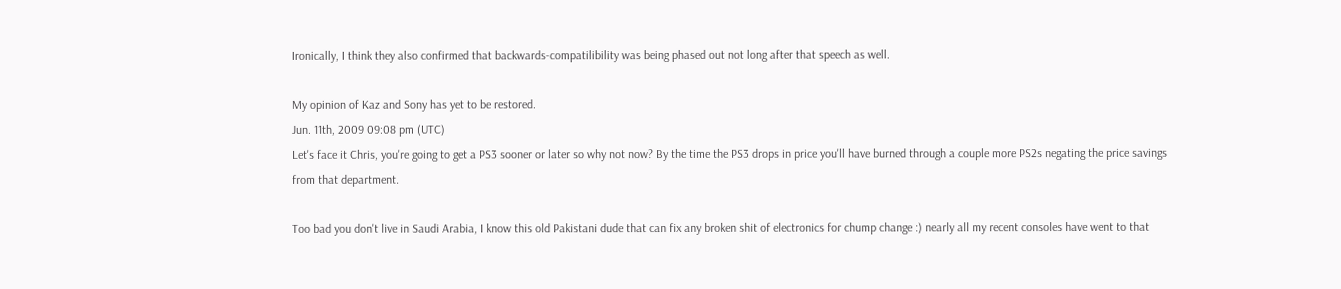Ironically, I think they also confirmed that backwards-compatilibility was being phased out not long after that speech as well.

My opinion of Kaz and Sony has yet to be restored.
Jun. 11th, 2009 09:08 pm (UTC)
Let's face it Chris, you're going to get a PS3 sooner or later so why not now? By the time the PS3 drops in price you'll have burned through a couple more PS2s negating the price savings from that department.

Too bad you don't live in Saudi Arabia, I know this old Pakistani dude that can fix any broken shit of electronics for chump change :) nearly all my recent consoles have went to that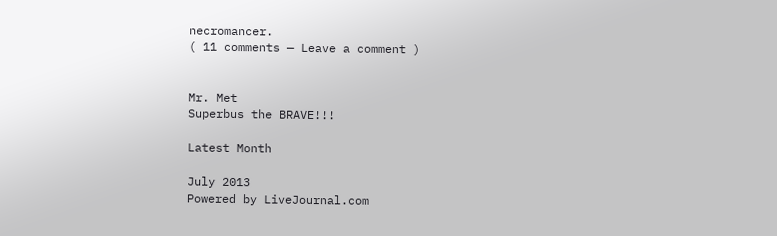necromancer.
( 11 comments — Leave a comment )


Mr. Met
Superbus the BRAVE!!!

Latest Month

July 2013
Powered by LiveJournal.com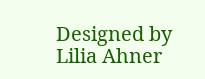Designed by Lilia Ahner